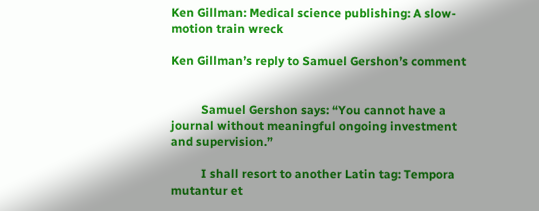Ken Gillman: Medical science publishing: A slow-motion train wreck

Ken Gillman’s reply to Samuel Gershon’s comment


          Samuel Gershon says: “You cannot have a journal without meaningful ongoing investment and supervision.”

          I shall resort to another Latin tag: Tempora mutantur et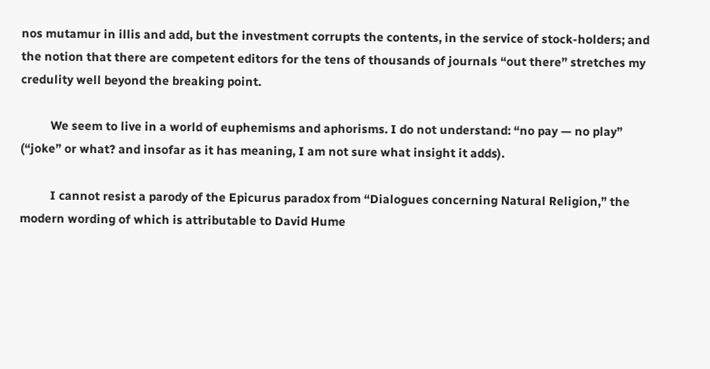nos mutamur in illis and add, but the investment corrupts the contents, in the service of stock-holders; and the notion that there are competent editors for the tens of thousands of journals “out there” stretches my credulity well beyond the breaking point.

          We seem to live in a world of euphemisms and aphorisms. I do not understand: “no pay — no play” (“joke” or what? and insofar as it has meaning, I am not sure what insight it adds).

          I cannot resist a parody of the Epicurus paradox from “Dialogues concerning Natural Religion,” the modern wording of which is attributable to David Hume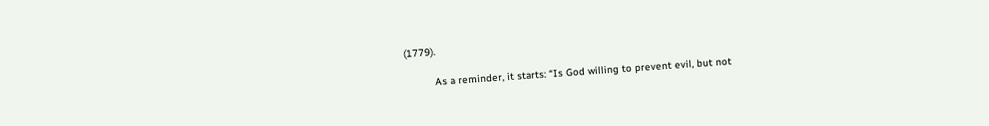(1779).

          As a reminder, it starts: “Is God willing to prevent evil, but not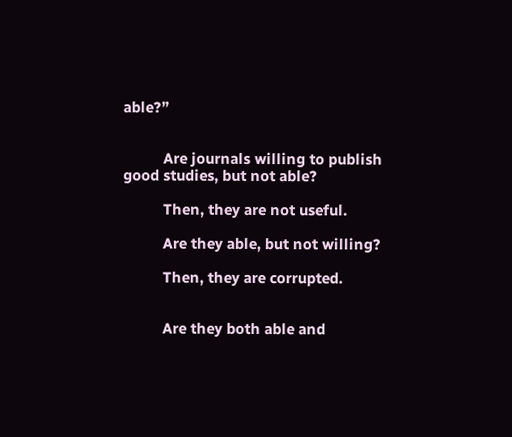able?”


          Are journals willing to publish good studies, but not able?

          Then, they are not useful.

          Are they able, but not willing?

          Then, they are corrupted.


          Are they both able and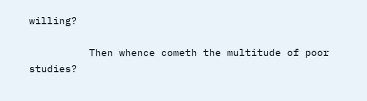willing?

          Then whence cometh the multitude of poor studies?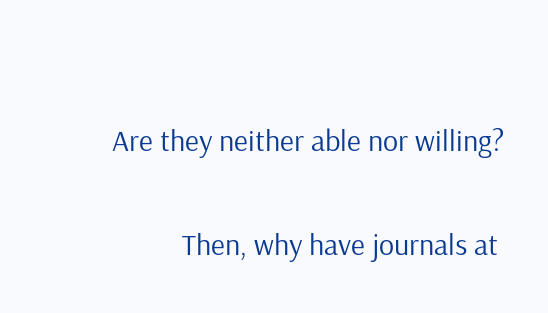Are they neither able nor willing?

          Then, why have journals at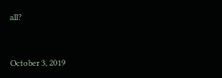all?


October 3, 2019